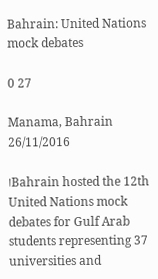Bahrain: United Nations mock debates

0 27

Manama, Bahrain 26/11/2016

اBahrain hosted the 12th United Nations mock debates for Gulf Arab students representing 37 universities and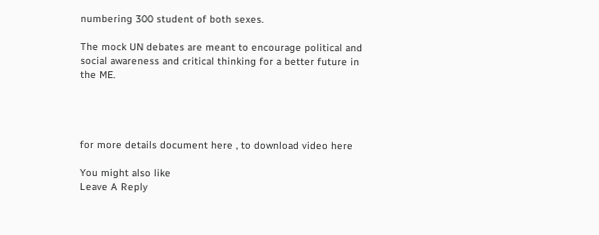numbering 300 student of both sexes.

The mock UN debates are meant to encourage political and social awareness and critical thinking for a better future in the ME.




for more details document here , to download video here

You might also like
Leave A Reply